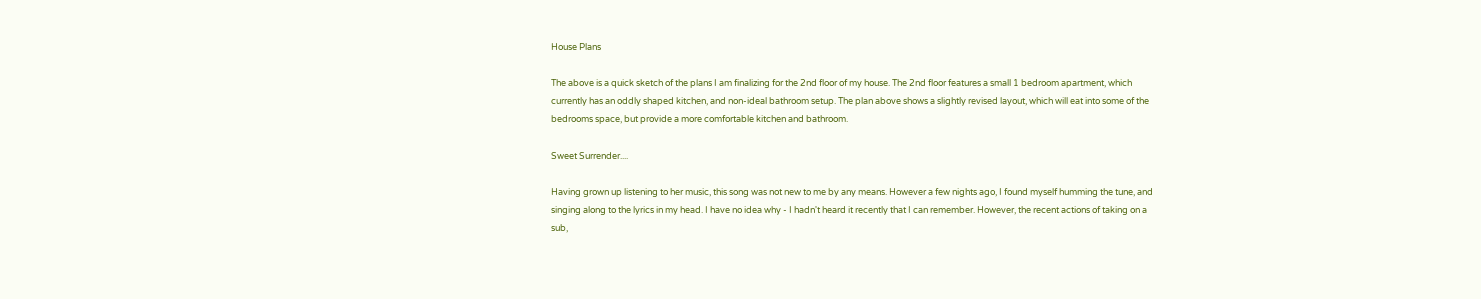House Plans

The above is a quick sketch of the plans I am finalizing for the 2nd floor of my house. The 2nd floor features a small 1 bedroom apartment, which currently has an oddly shaped kitchen, and non-ideal bathroom setup. The plan above shows a slightly revised layout, which will eat into some of the bedrooms space, but provide a more comfortable kitchen and bathroom.

Sweet Surrender....

Having grown up listening to her music, this song was not new to me by any means. However a few nights ago, I found myself humming the tune, and singing along to the lyrics in my head. I have no idea why - I hadn't heard it recently that I can remember. However, the recent actions of taking on a sub,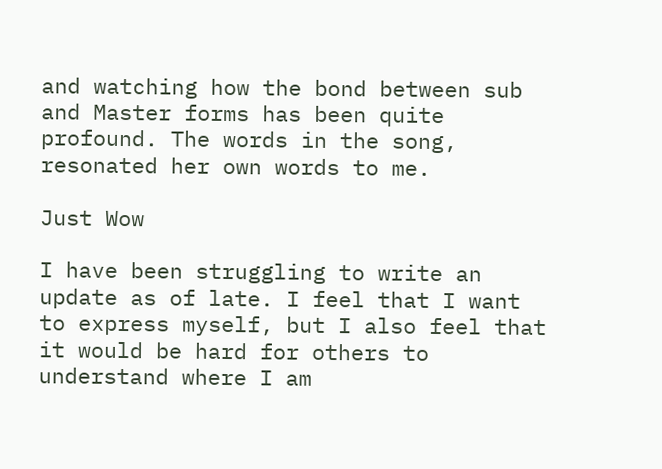and watching how the bond between sub and Master forms has been quite profound. The words in the song, resonated her own words to me.

Just Wow

I have been struggling to write an update as of late. I feel that I want to express myself, but I also feel that it would be hard for others to understand where I am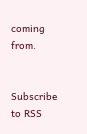coming from.


Subscribe to RSS